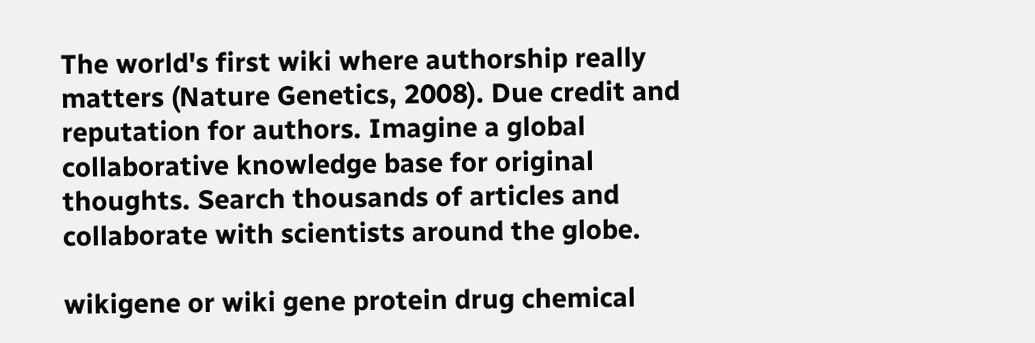The world's first wiki where authorship really matters (Nature Genetics, 2008). Due credit and reputation for authors. Imagine a global collaborative knowledge base for original thoughts. Search thousands of articles and collaborate with scientists around the globe.

wikigene or wiki gene protein drug chemical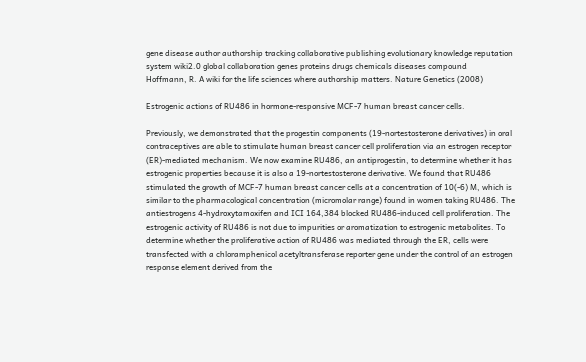gene disease author authorship tracking collaborative publishing evolutionary knowledge reputation system wiki2.0 global collaboration genes proteins drugs chemicals diseases compound
Hoffmann, R. A wiki for the life sciences where authorship matters. Nature Genetics (2008)

Estrogenic actions of RU486 in hormone-responsive MCF-7 human breast cancer cells.

Previously, we demonstrated that the progestin components (19-nortestosterone derivatives) in oral contraceptives are able to stimulate human breast cancer cell proliferation via an estrogen receptor (ER)-mediated mechanism. We now examine RU486, an antiprogestin, to determine whether it has estrogenic properties because it is also a 19-nortestosterone derivative. We found that RU486 stimulated the growth of MCF-7 human breast cancer cells at a concentration of 10(-6) M, which is similar to the pharmacological concentration (micromolar range) found in women taking RU486. The antiestrogens 4-hydroxytamoxifen and ICI 164,384 blocked RU486-induced cell proliferation. The estrogenic activity of RU486 is not due to impurities or aromatization to estrogenic metabolites. To determine whether the proliferative action of RU486 was mediated through the ER, cells were transfected with a chloramphenicol acetyltransferase reporter gene under the control of an estrogen response element derived from the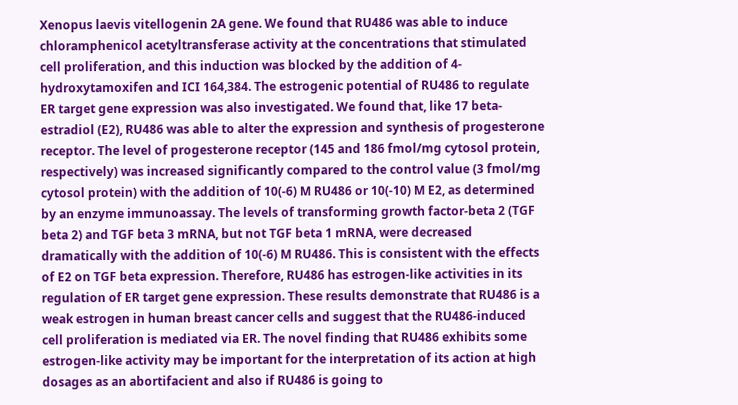Xenopus laevis vitellogenin 2A gene. We found that RU486 was able to induce chloramphenicol acetyltransferase activity at the concentrations that stimulated cell proliferation, and this induction was blocked by the addition of 4-hydroxytamoxifen and ICI 164,384. The estrogenic potential of RU486 to regulate ER target gene expression was also investigated. We found that, like 17 beta-estradiol (E2), RU486 was able to alter the expression and synthesis of progesterone receptor. The level of progesterone receptor (145 and 186 fmol/mg cytosol protein, respectively) was increased significantly compared to the control value (3 fmol/mg cytosol protein) with the addition of 10(-6) M RU486 or 10(-10) M E2, as determined by an enzyme immunoassay. The levels of transforming growth factor-beta 2 (TGF beta 2) and TGF beta 3 mRNA, but not TGF beta 1 mRNA, were decreased dramatically with the addition of 10(-6) M RU486. This is consistent with the effects of E2 on TGF beta expression. Therefore, RU486 has estrogen-like activities in its regulation of ER target gene expression. These results demonstrate that RU486 is a weak estrogen in human breast cancer cells and suggest that the RU486-induced cell proliferation is mediated via ER. The novel finding that RU486 exhibits some estrogen-like activity may be important for the interpretation of its action at high dosages as an abortifacient and also if RU486 is going to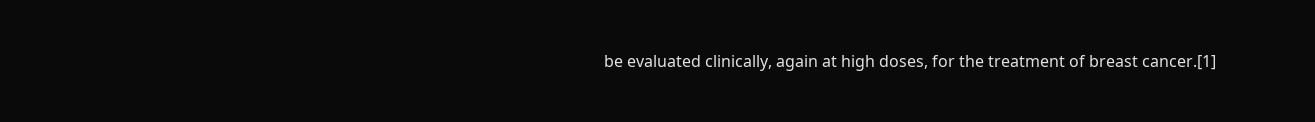be evaluated clinically, again at high doses, for the treatment of breast cancer.[1]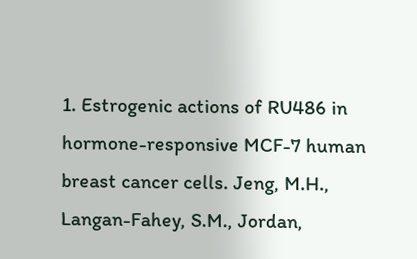1. Estrogenic actions of RU486 in hormone-responsive MCF-7 human breast cancer cells. Jeng, M.H., Langan-Fahey, S.M., Jordan,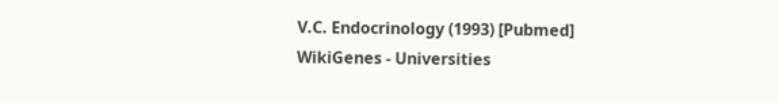V.C. Endocrinology (1993) [Pubmed]
WikiGenes - Universities